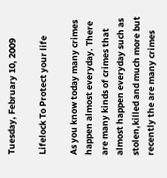Tuesday, February 10, 2009

Lifelock To Protect your life

As you know today many crimes happen almost everyday. There are many kinds of crimes that almost happen everyday such as stolen,killed and much more but recently the are many crimes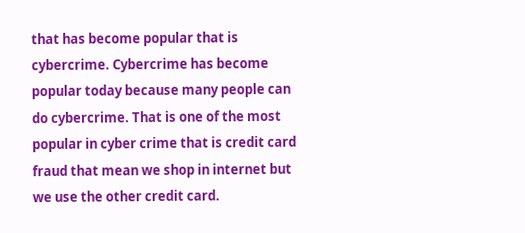that has become popular that is cybercrime. Cybercrime has become popular today because many people can do cybercrime. That is one of the most popular in cyber crime that is credit card fraud that mean we shop in internet but we use the other credit card.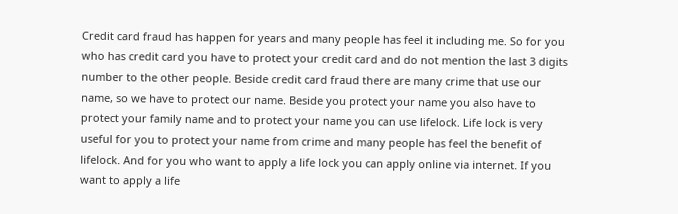Credit card fraud has happen for years and many people has feel it including me. So for you who has credit card you have to protect your credit card and do not mention the last 3 digits number to the other people. Beside credit card fraud there are many crime that use our name, so we have to protect our name. Beside you protect your name you also have to protect your family name and to protect your name you can use lifelock. Life lock is very useful for you to protect your name from crime and many people has feel the benefit of lifelock. And for you who want to apply a life lock you can apply online via internet. If you want to apply a life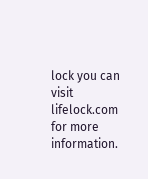lock you can visit lifelock.com for more information.